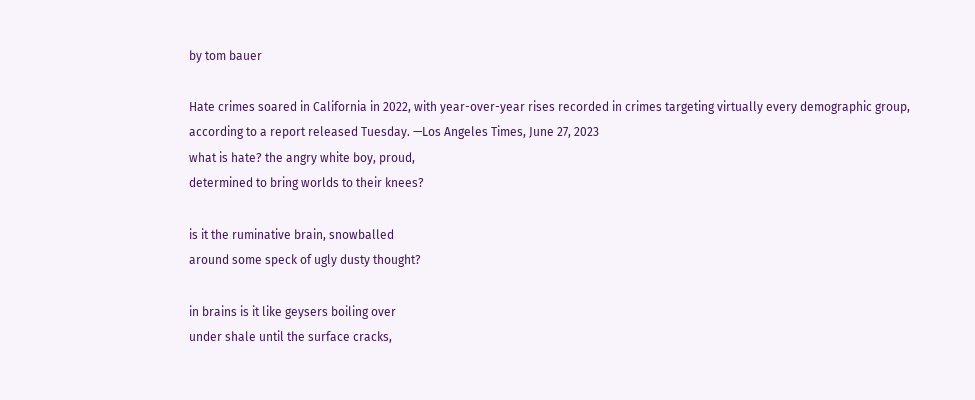by tom bauer

Hate crimes soared in California in 2022, with year-over-year rises recorded in crimes targeting virtually every demographic group, according to a report released Tuesday. —Los Angeles Times, June 27, 2023
what is hate? the angry white boy, proud,
determined to bring worlds to their knees?

is it the ruminative brain, snowballed
around some speck of ugly dusty thought?

in brains is it like geysers boiling over
under shale until the surface cracks,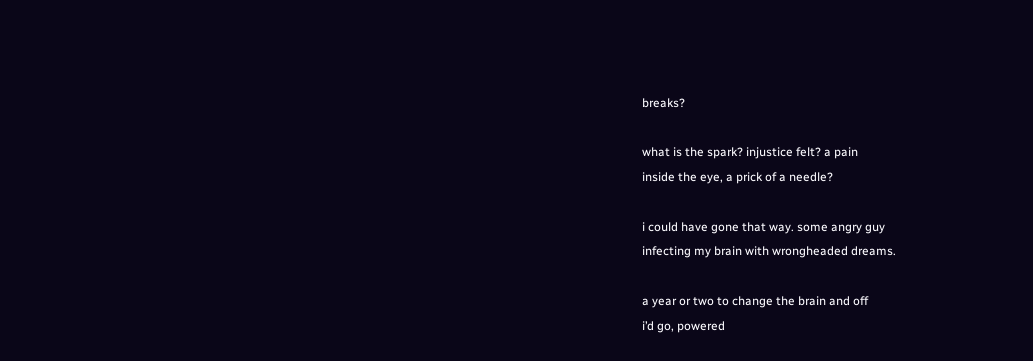breaks?

what is the spark? injustice felt? a pain
inside the eye, a prick of a needle?

i could have gone that way. some angry guy
infecting my brain with wrongheaded dreams.

a year or two to change the brain and off
i’d go, powered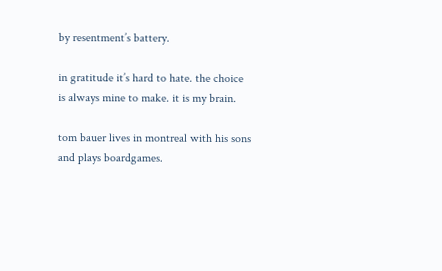by resentment’s battery.

in gratitude it’s hard to hate. the choice
is always mine to make. it is my brain.

tom bauer lives in montreal with his sons and plays boardgames.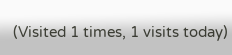(Visited 1 times, 1 visits today)